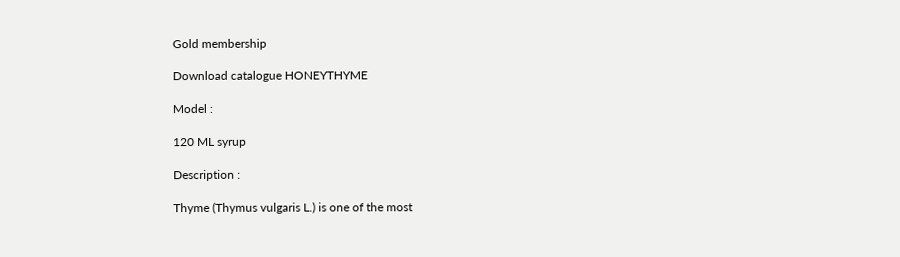Gold membership

Download catalogue HONEYTHYME

Model :

120 ML syrup

Description :

Thyme (Thymus vulgaris L.) is one of the most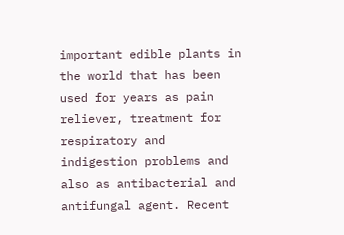important edible plants in the world that has been used for years as pain reliever, treatment for respiratory and indigestion problems and also as antibacterial and antifungal agent. Recent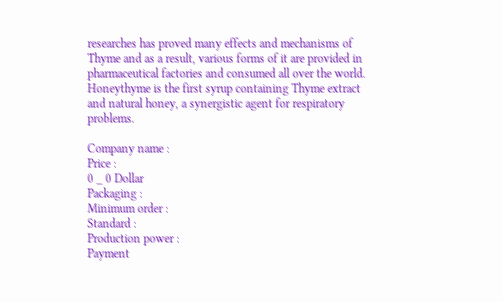researches has proved many effects and mechanisms of Thyme and as a result, various forms of it are provided in pharmaceutical factories and consumed all over the world. Honeythyme is the first syrup containing Thyme extract and natural honey, a synergistic agent for respiratory problems.

Company name :
Price :
0 _ 0 Dollar
Packaging :
Minimum order :
Standard :
Production power :
Payment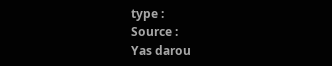type :
Source :
Yas darou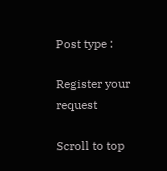Post type :

Register your request

Scroll to top